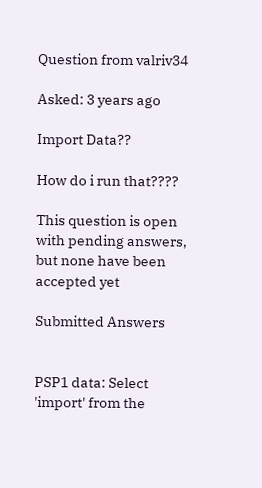Question from valriv34

Asked: 3 years ago

Import Data??

How do i run that????

This question is open with pending answers, but none have been accepted yet

Submitted Answers


PSP1 data: Select 'import' from the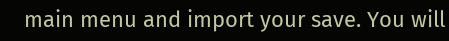main menu and import your save. You will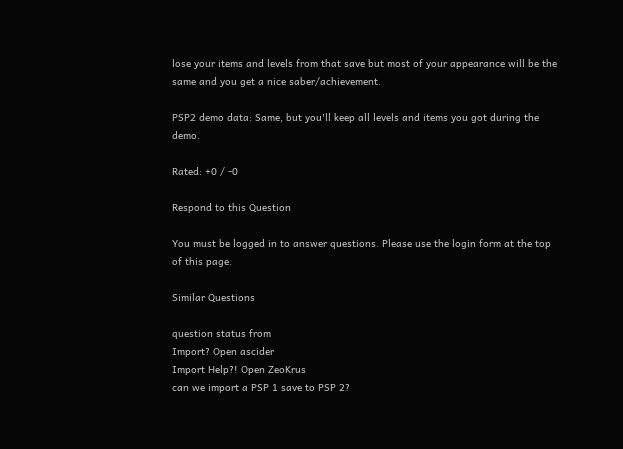lose your items and levels from that save but most of your appearance will be the same and you get a nice saber/achievement.

PSP2 demo data: Same, but you'll keep all levels and items you got during the demo.

Rated: +0 / -0

Respond to this Question

You must be logged in to answer questions. Please use the login form at the top of this page.

Similar Questions

question status from
Import? Open ascider
Import Help?! Open ZeoKrus
can we import a PSP 1 save to PSP 2?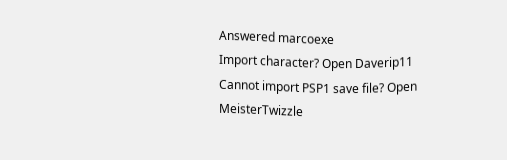Answered marcoexe
Import character? Open Daverip11
Cannot import PSP1 save file? Open MeisterTwizzle